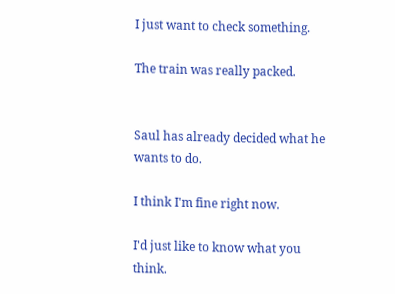I just want to check something.

The train was really packed.


Saul has already decided what he wants to do.

I think I'm fine right now.

I'd just like to know what you think.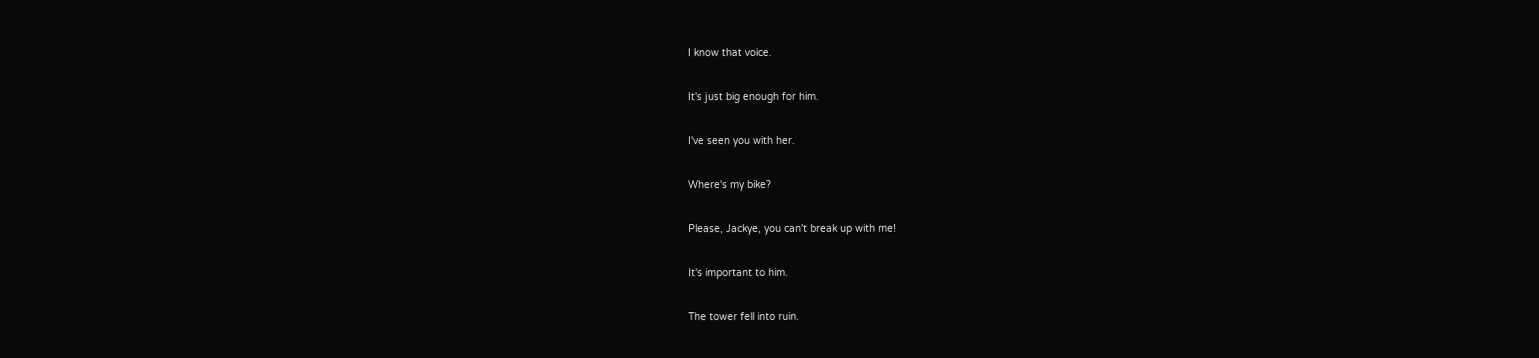I know that voice.

It's just big enough for him.

I've seen you with her.

Where's my bike?

Please, Jackye, you can't break up with me!

It's important to him.

The tower fell into ruin.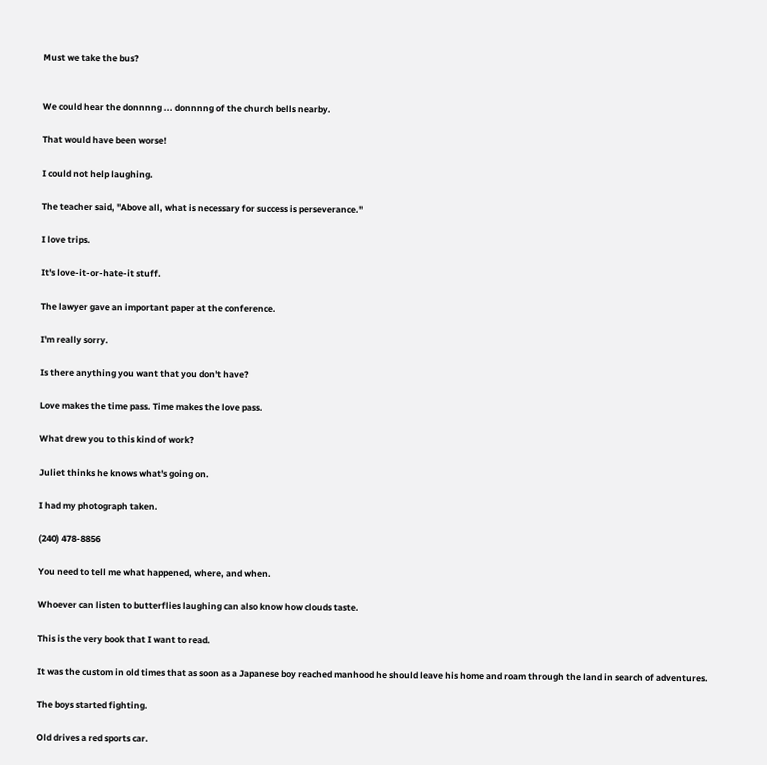Must we take the bus?


We could hear the donnnng ... donnnng of the church bells nearby.

That would have been worse!

I could not help laughing.

The teacher said, "Above all, what is necessary for success is perseverance."

I love trips.

It's love-it-or-hate-it stuff.

The lawyer gave an important paper at the conference.

I'm really sorry.

Is there anything you want that you don't have?

Love makes the time pass. Time makes the love pass.

What drew you to this kind of work?

Juliet thinks he knows what's going on.

I had my photograph taken.

(240) 478-8856

You need to tell me what happened, where, and when.

Whoever can listen to butterflies laughing can also know how clouds taste.

This is the very book that I want to read.

It was the custom in old times that as soon as a Japanese boy reached manhood he should leave his home and roam through the land in search of adventures.

The boys started fighting.

Old drives a red sports car.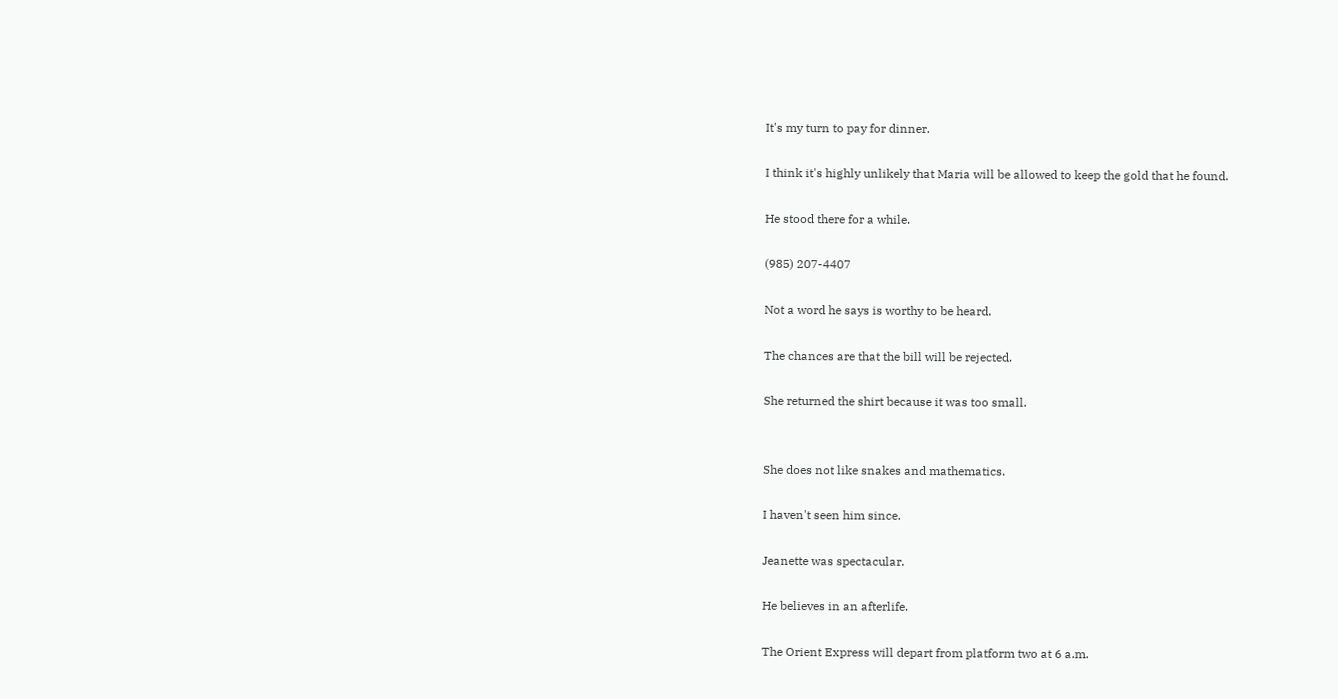It's my turn to pay for dinner.

I think it's highly unlikely that Maria will be allowed to keep the gold that he found.

He stood there for a while.

(985) 207-4407

Not a word he says is worthy to be heard.

The chances are that the bill will be rejected.

She returned the shirt because it was too small.


She does not like snakes and mathematics.

I haven't seen him since.

Jeanette was spectacular.

He believes in an afterlife.

The Orient Express will depart from platform two at 6 a.m.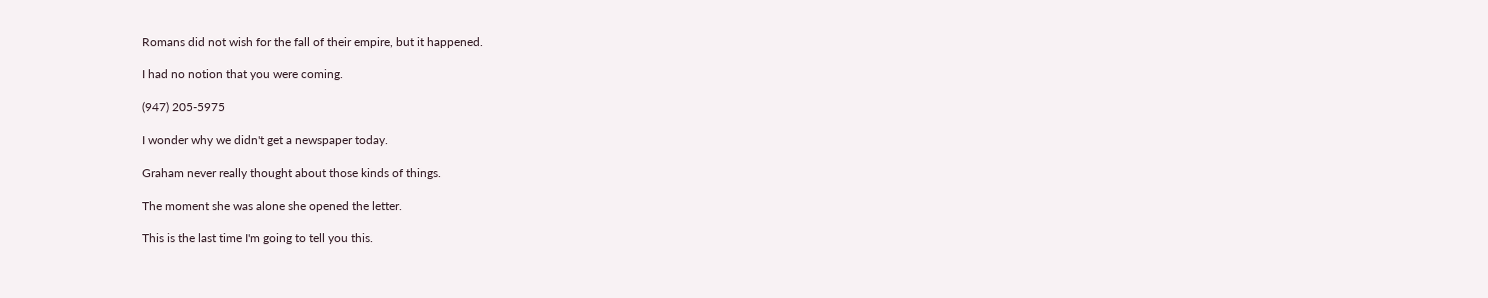Romans did not wish for the fall of their empire, but it happened.

I had no notion that you were coming.

(947) 205-5975

I wonder why we didn't get a newspaper today.

Graham never really thought about those kinds of things.

The moment she was alone she opened the letter.

This is the last time I'm going to tell you this.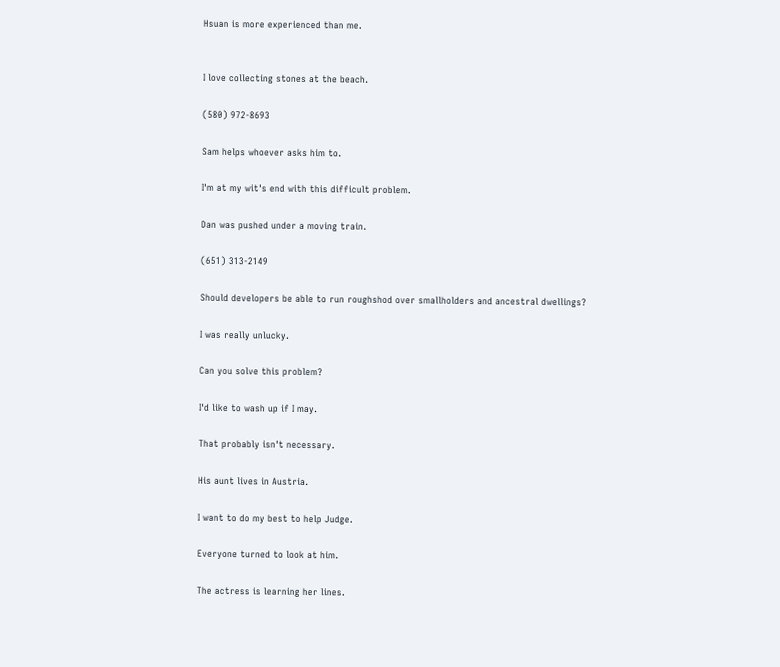Hsuan is more experienced than me.


I love collecting stones at the beach.

(580) 972-8693

Sam helps whoever asks him to.

I'm at my wit's end with this difficult problem.

Dan was pushed under a moving train.

(651) 313-2149

Should developers be able to run roughshod over smallholders and ancestral dwellings?

I was really unlucky.

Can you solve this problem?

I'd like to wash up if I may.

That probably isn't necessary.

His aunt lives in Austria.

I want to do my best to help Judge.

Everyone turned to look at him.

The actress is learning her lines.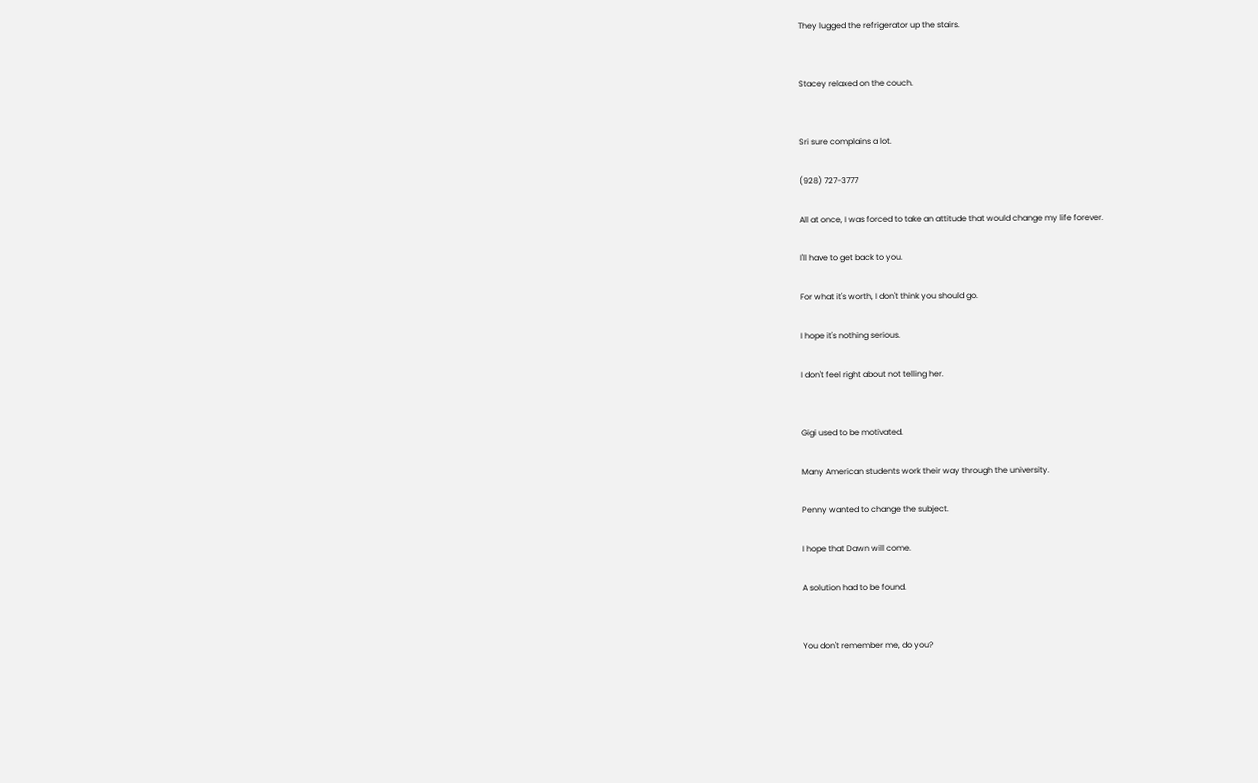They lugged the refrigerator up the stairs.


Stacey relaxed on the couch.


Sri sure complains a lot.

(928) 727-3777

All at once, I was forced to take an attitude that would change my life forever.

I'll have to get back to you.

For what it's worth, I don't think you should go.

I hope it's nothing serious.

I don't feel right about not telling her.


Gigi used to be motivated.

Many American students work their way through the university.

Penny wanted to change the subject.

I hope that Dawn will come.

A solution had to be found.


You don't remember me, do you?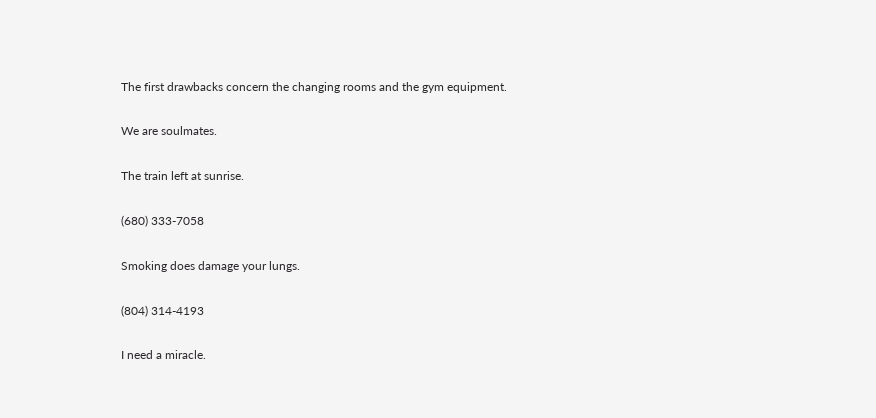The first drawbacks concern the changing rooms and the gym equipment.

We are soulmates.

The train left at sunrise.

(680) 333-7058

Smoking does damage your lungs.

(804) 314-4193

I need a miracle.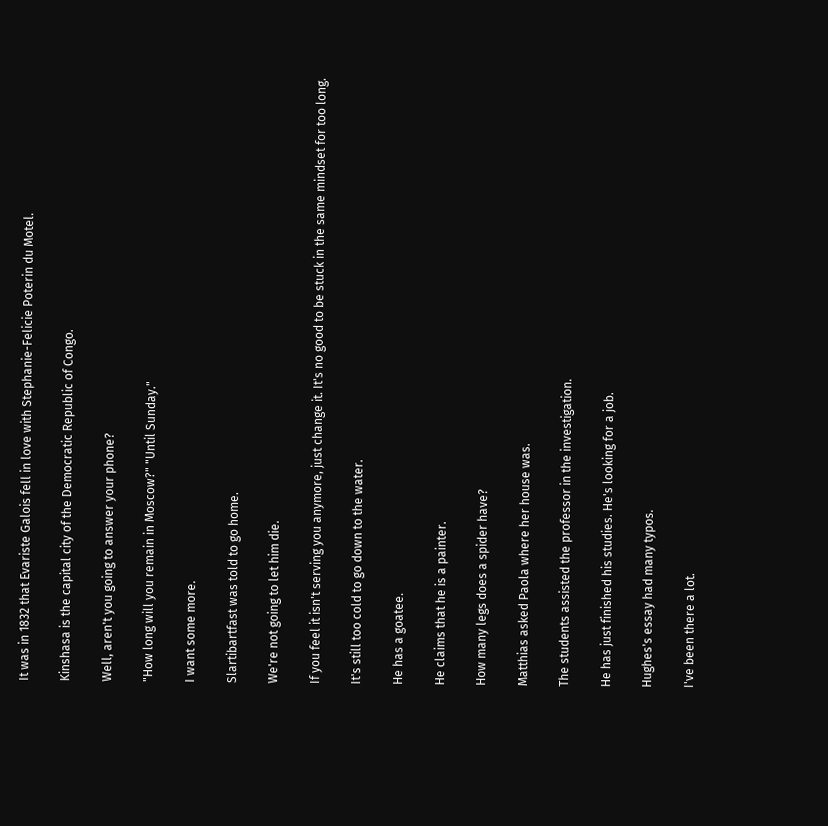It was in 1832 that Evariste Galois fell in love with Stephanie-Felicie Poterin du Motel.

Kinshasa is the capital city of the Democratic Republic of Congo.

Well, aren't you going to answer your phone?

"How long will you remain in Moscow?" "Until Sunday."

I want some more.

Slartibartfast was told to go home.

We're not going to let him die.

If you feel it isn't serving you anymore, just change it. It's no good to be stuck in the same mindset for too long.

It's still too cold to go down to the water.

He has a goatee.

He claims that he is a painter.

How many legs does a spider have?

Matthias asked Paola where her house was.

The students assisted the professor in the investigation.

He has just finished his studies. He's looking for a job.

Hughes's essay had many typos.

I've been there a lot.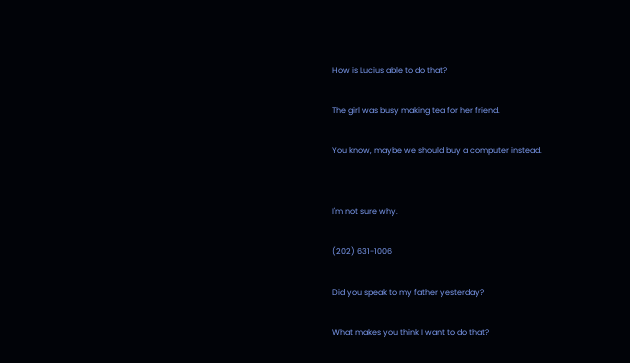How is Lucius able to do that?

The girl was busy making tea for her friend.

You know, maybe we should buy a computer instead.


I'm not sure why.

(202) 631-1006

Did you speak to my father yesterday?

What makes you think I want to do that?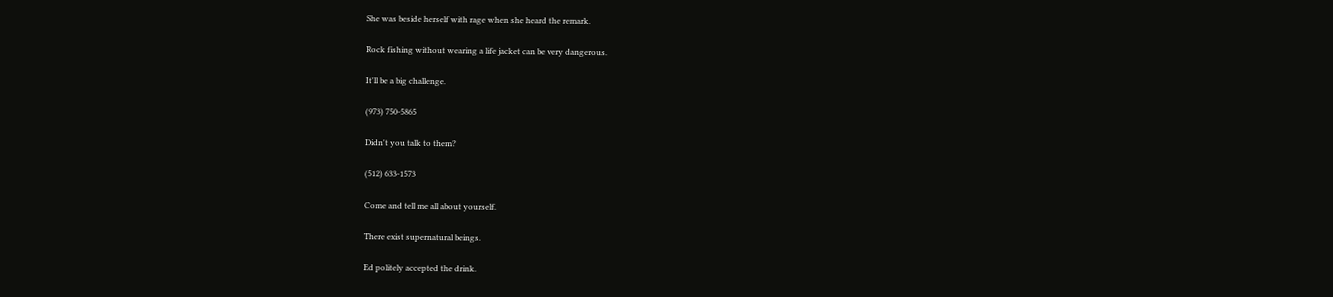She was beside herself with rage when she heard the remark.

Rock fishing without wearing a life jacket can be very dangerous.

It'll be a big challenge.

(973) 750-5865

Didn't you talk to them?

(512) 633-1573

Come and tell me all about yourself.

There exist supernatural beings.

Ed politely accepted the drink.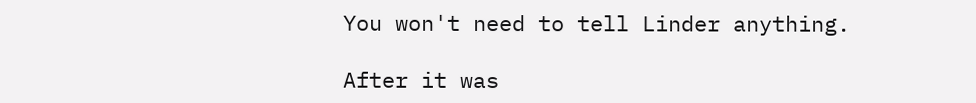You won't need to tell Linder anything.

After it was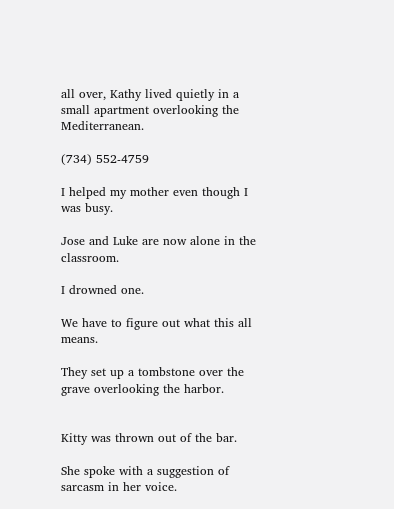all over, Kathy lived quietly in a small apartment overlooking the Mediterranean.

(734) 552-4759

I helped my mother even though I was busy.

Jose and Luke are now alone in the classroom.

I drowned one.

We have to figure out what this all means.

They set up a tombstone over the grave overlooking the harbor.


Kitty was thrown out of the bar.

She spoke with a suggestion of sarcasm in her voice.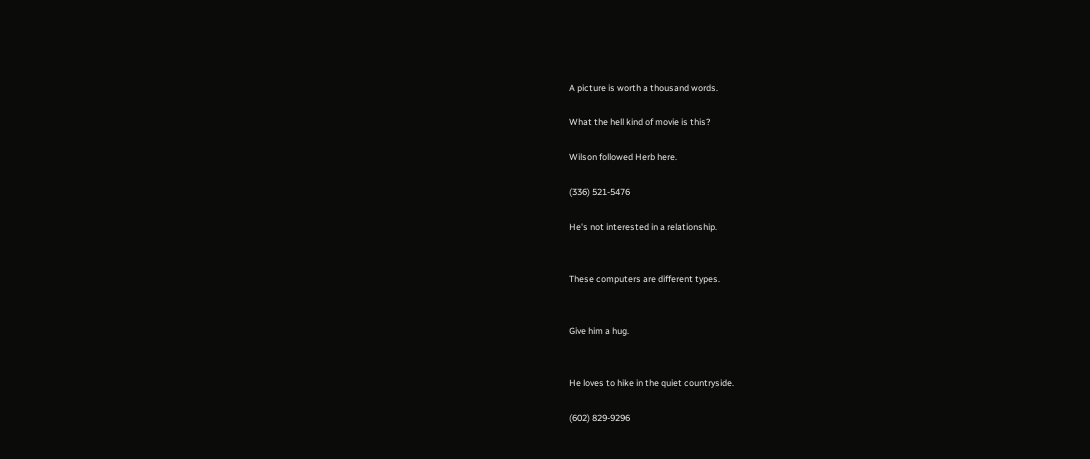A picture is worth a thousand words.

What the hell kind of movie is this?

Wilson followed Herb here.

(336) 521-5476

He's not interested in a relationship.


These computers are different types.


Give him a hug.


He loves to hike in the quiet countryside.

(602) 829-9296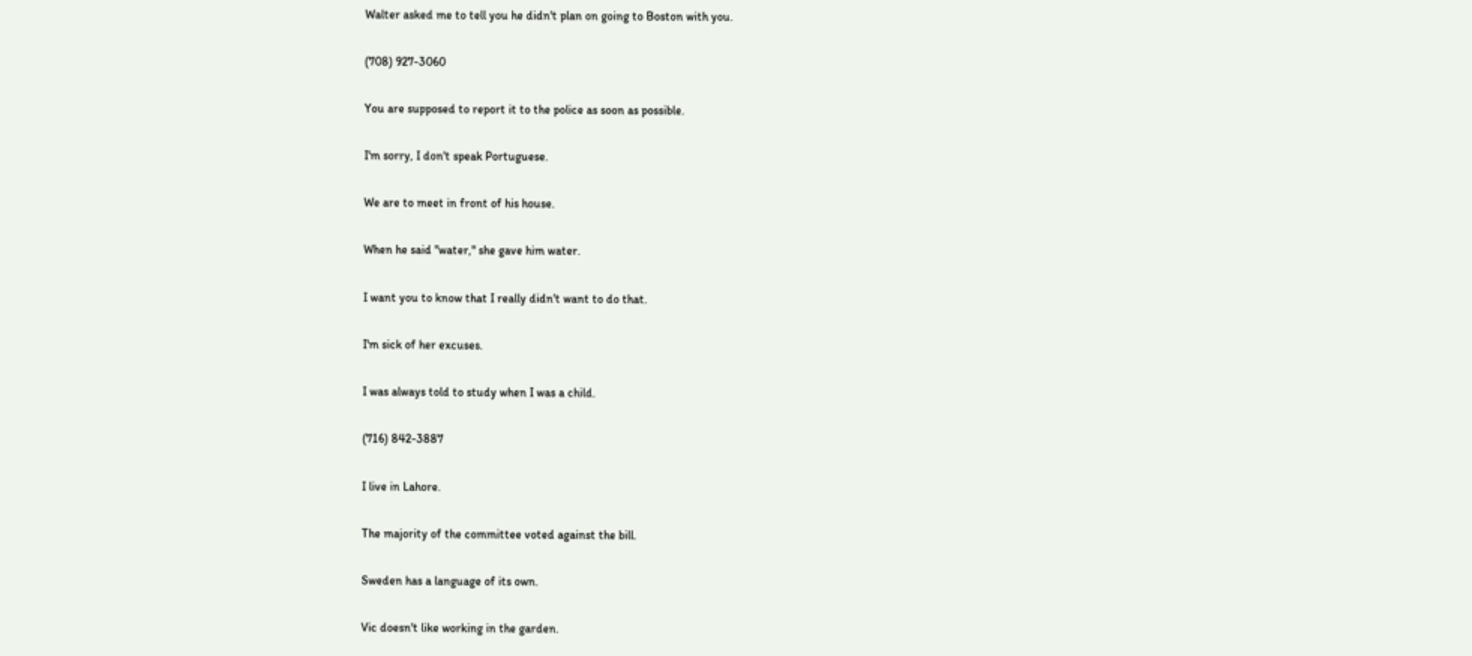Walter asked me to tell you he didn't plan on going to Boston with you.

(708) 927-3060

You are supposed to report it to the police as soon as possible.

I'm sorry, I don't speak Portuguese.

We are to meet in front of his house.

When he said "water," she gave him water.

I want you to know that I really didn't want to do that.

I'm sick of her excuses.

I was always told to study when I was a child.

(716) 842-3887

I live in Lahore.

The majority of the committee voted against the bill.

Sweden has a language of its own.

Vic doesn't like working in the garden.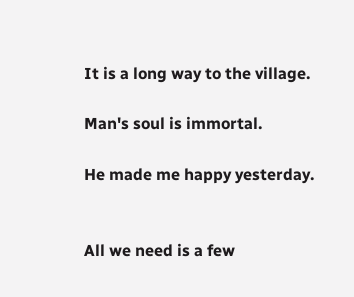It is a long way to the village.

Man's soul is immortal.

He made me happy yesterday.


All we need is a few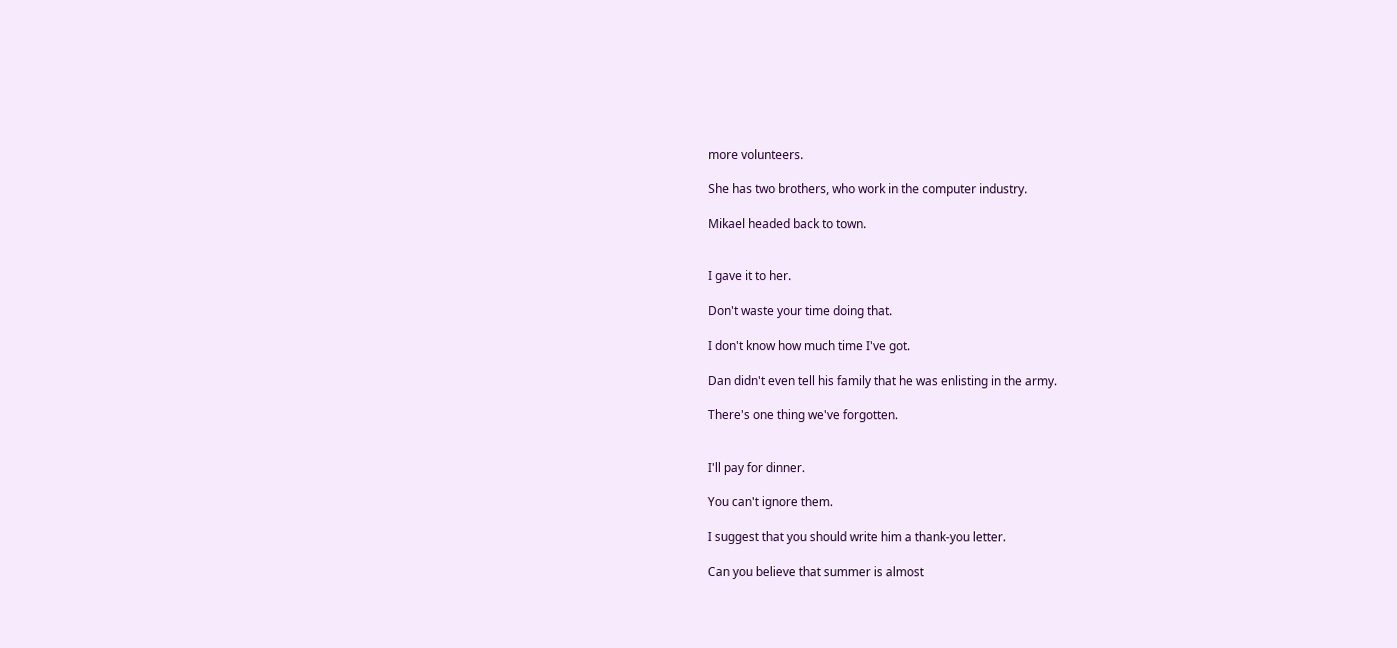more volunteers.

She has two brothers, who work in the computer industry.

Mikael headed back to town.


I gave it to her.

Don't waste your time doing that.

I don't know how much time I've got.

Dan didn't even tell his family that he was enlisting in the army.

There's one thing we've forgotten.


I'll pay for dinner.

You can't ignore them.

I suggest that you should write him a thank-you letter.

Can you believe that summer is almost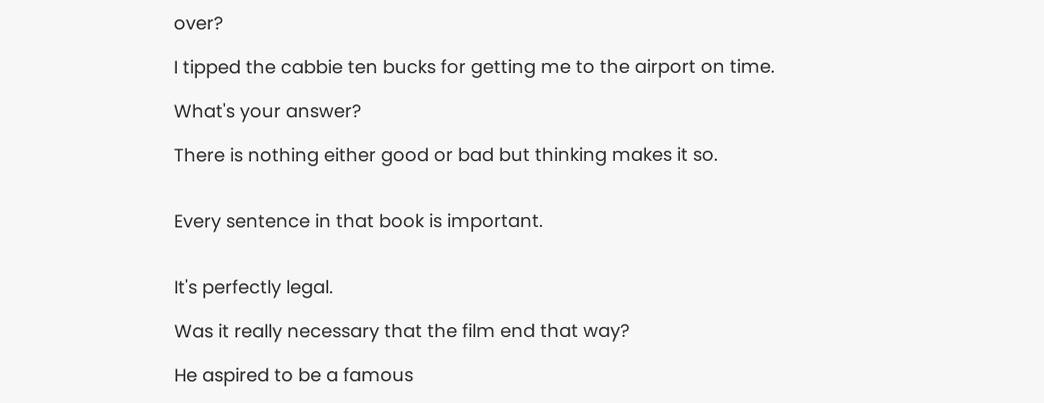over?

I tipped the cabbie ten bucks for getting me to the airport on time.

What's your answer?

There is nothing either good or bad but thinking makes it so.


Every sentence in that book is important.


It's perfectly legal.

Was it really necessary that the film end that way?

He aspired to be a famous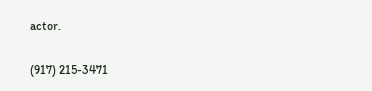actor.

(917) 215-3471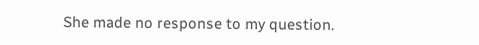She made no response to my question.